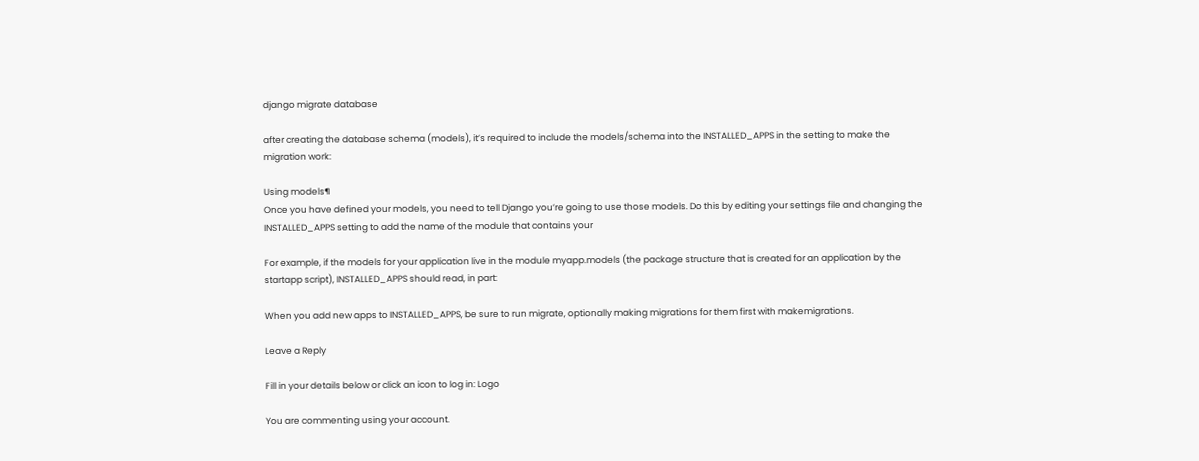django migrate database

after creating the database schema (models), it’s required to include the models/schema into the INSTALLED_APPS in the setting to make the migration work:

Using models¶
Once you have defined your models, you need to tell Django you’re going to use those models. Do this by editing your settings file and changing the INSTALLED_APPS setting to add the name of the module that contains your

For example, if the models for your application live in the module myapp.models (the package structure that is created for an application by the startapp script), INSTALLED_APPS should read, in part:

When you add new apps to INSTALLED_APPS, be sure to run migrate, optionally making migrations for them first with makemigrations.

Leave a Reply

Fill in your details below or click an icon to log in: Logo

You are commenting using your account.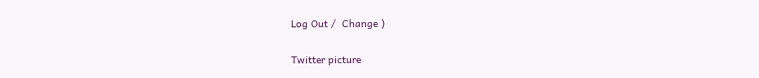Log Out /  Change )

Twitter picture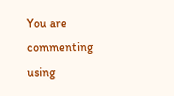You are commenting using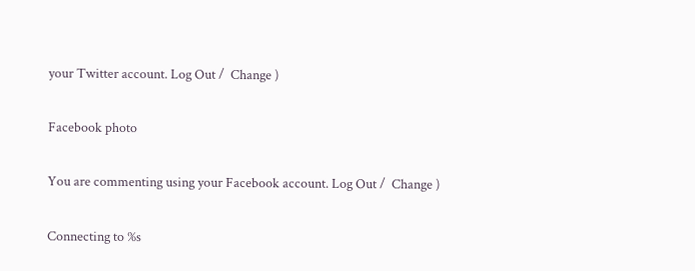your Twitter account. Log Out /  Change )

Facebook photo

You are commenting using your Facebook account. Log Out /  Change )

Connecting to %s